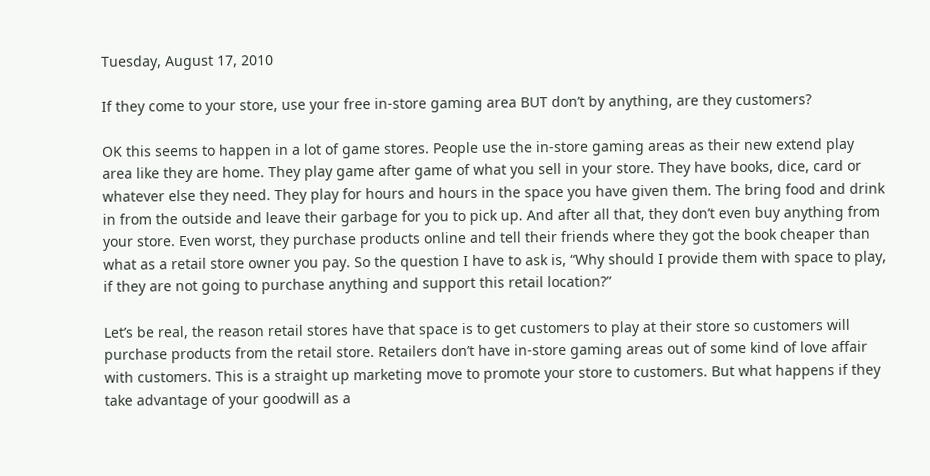Tuesday, August 17, 2010

If they come to your store, use your free in-store gaming area BUT don’t by anything, are they customers?

OK this seems to happen in a lot of game stores. People use the in-store gaming areas as their new extend play area like they are home. They play game after game of what you sell in your store. They have books, dice, card or whatever else they need. They play for hours and hours in the space you have given them. The bring food and drink in from the outside and leave their garbage for you to pick up. And after all that, they don’t even buy anything from your store. Even worst, they purchase products online and tell their friends where they got the book cheaper than what as a retail store owner you pay. So the question I have to ask is, “Why should I provide them with space to play, if they are not going to purchase anything and support this retail location?”

Let’s be real, the reason retail stores have that space is to get customers to play at their store so customers will purchase products from the retail store. Retailers don’t have in-store gaming areas out of some kind of love affair with customers. This is a straight up marketing move to promote your store to customers. But what happens if they take advantage of your goodwill as a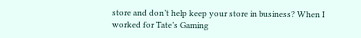store and don’t help keep your store in business? When I worked for Tate’s Gaming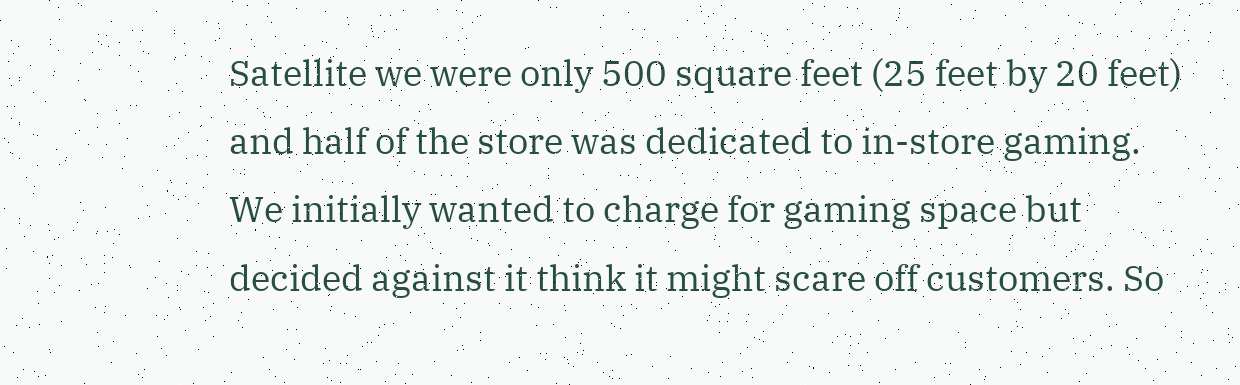Satellite we were only 500 square feet (25 feet by 20 feet) and half of the store was dedicated to in-store gaming. We initially wanted to charge for gaming space but decided against it think it might scare off customers. So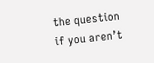the question if you aren’t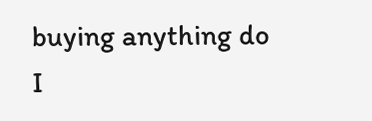buying anything do I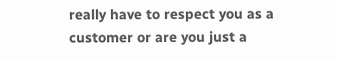really have to respect you as a customer or are you just a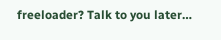freeloader? Talk to you later…